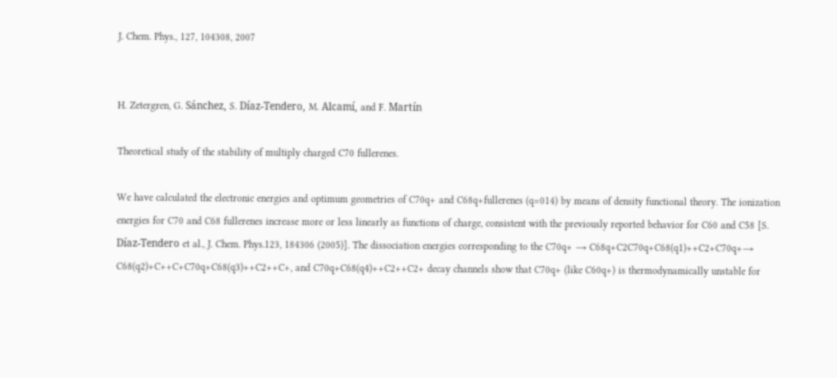J. Chem. Phys., 127, 104308, 2007


H. Zetergren, G. Sánchez, S. Díaz-Tendero, M. Alcamí, and F. Martín

Theoretical study of the stability of multiply charged C70 fullerenes.

We have calculated the electronic energies and optimum geometries of C70q+ and C68q+fullerenes (q=014) by means of density functional theory. The ionization energies for C70 and C68 fullerenes increase more or less linearly as functions of charge, consistent with the previously reported behavior for C60 and C58 [S. Díaz-Tendero et al., J. Chem. Phys.123, 184306 (2005)]. The dissociation energies corresponding to the C70q+ → C68q+C2C70q+C68(q1)++C2+C70q+→ C68(q2)+C++C+C70q+C68(q3)++C2++C+, and C70q+C68(q4)++C2++C2+ decay channels show that C70q+ (like C60q+) is thermodynamically unstable for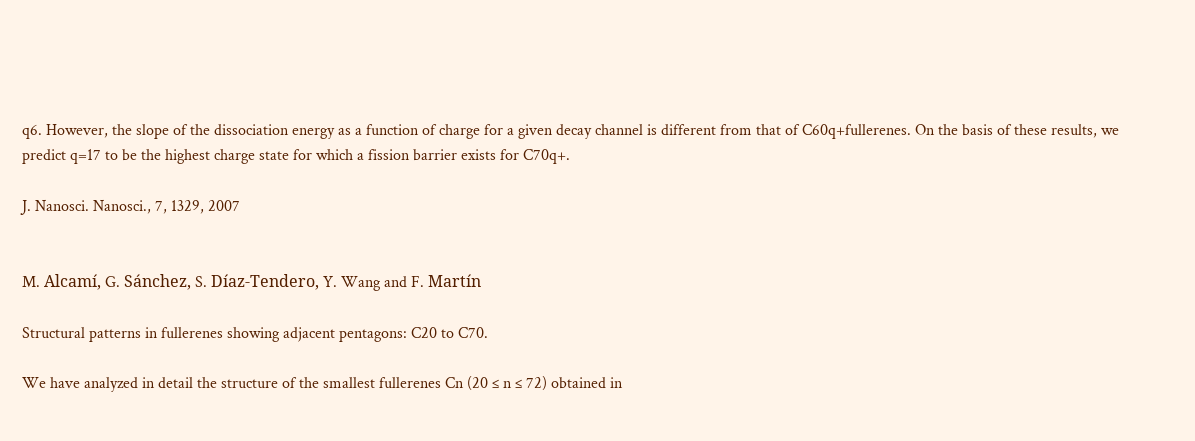q6. However, the slope of the dissociation energy as a function of charge for a given decay channel is different from that of C60q+fullerenes. On the basis of these results, we predict q=17 to be the highest charge state for which a fission barrier exists for C70q+.

J. Nanosci. Nanosci., 7, 1329, 2007


M. Alcamí, G. Sánchez, S. Díaz-Tendero, Y. Wang and F. Martín

Structural patterns in fullerenes showing adjacent pentagons: C20 to C70.

We have analyzed in detail the structure of the smallest fullerenes Cn (20 ≤ n ≤ 72) obtained in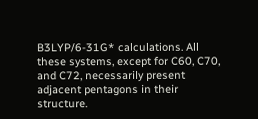B3LYP/6-31G* calculations. All these systems, except for C60, C70, and C72, necessarily present adjacent pentagons in their structure.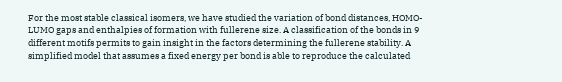For the most stable classical isomers, we have studied the variation of bond distances, HOMO-LUMO gaps and enthalpies of formation with fullerene size. A classification of the bonds in 9 different motifs permits to gain insight in the factors determining the fullerene stability. A simplified model that assumes a fixed energy per bond is able to reproduce the calculated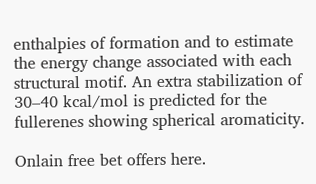enthalpies of formation and to estimate the energy change associated with each structural motif. An extra stabilization of 30–40 kcal/mol is predicted for the fullerenes showing spherical aromaticity.

Onlain free bet offers here.